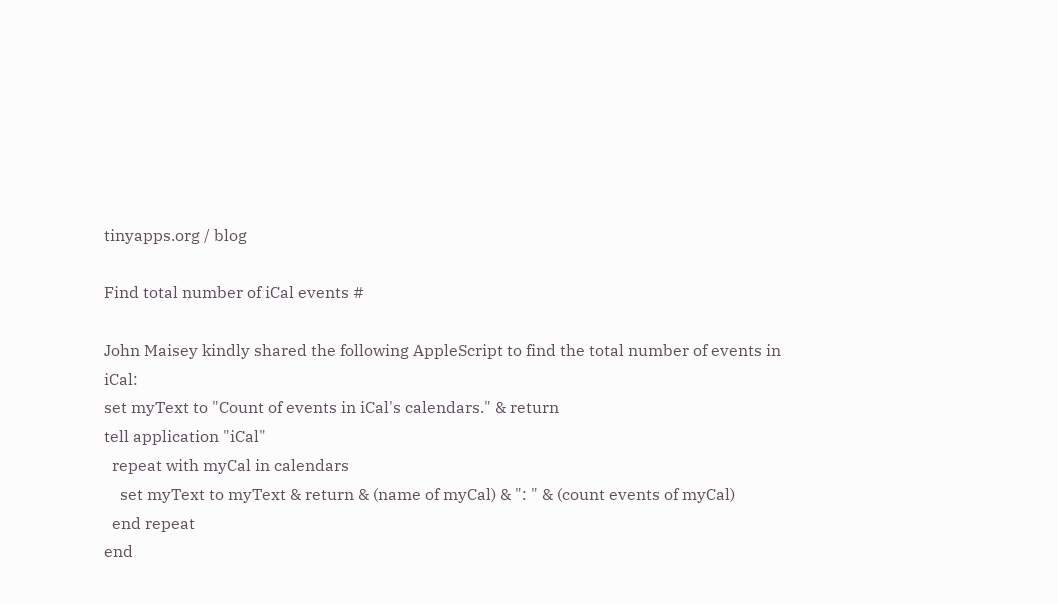tinyapps.org / blog

Find total number of iCal events #

John Maisey kindly shared the following AppleScript to find the total number of events in iCal:
set myText to "Count of events in iCal's calendars." & return
tell application "iCal"
  repeat with myCal in calendars
    set myText to myText & return & (name of myCal) & ": " & (count events of myCal)
  end repeat
end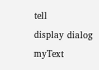tell
display dialog myText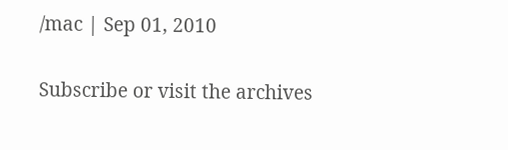/mac | Sep 01, 2010

Subscribe or visit the archives